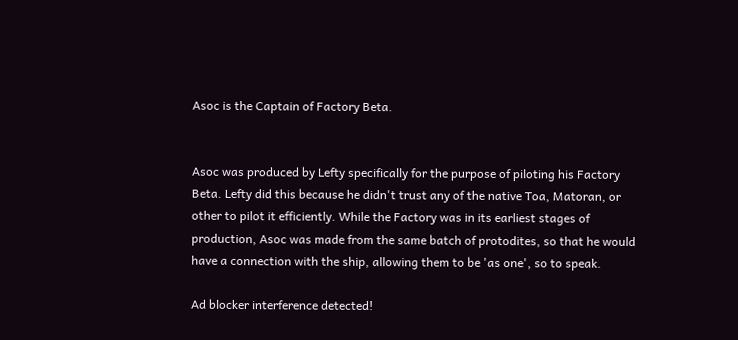Asoc is the Captain of Factory Beta.


Asoc was produced by Lefty specifically for the purpose of piloting his Factory Beta. Lefty did this because he didn't trust any of the native Toa, Matoran, or other to pilot it efficiently. While the Factory was in its earliest stages of production, Asoc was made from the same batch of protodites, so that he would have a connection with the ship, allowing them to be 'as one', so to speak.

Ad blocker interference detected!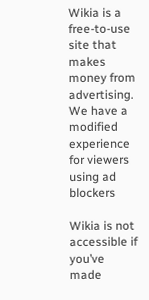Wikia is a free-to-use site that makes money from advertising. We have a modified experience for viewers using ad blockers

Wikia is not accessible if you’ve made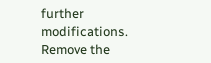further modifications. Remove the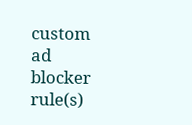custom ad blocker rule(s)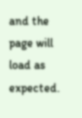and the page will load as expected.